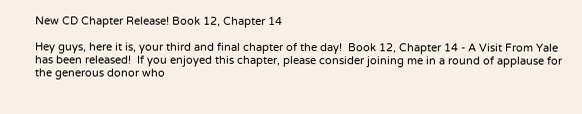New CD Chapter Release! Book 12, Chapter 14

Hey guys, here it is, your third and final chapter of the day!  Book 12, Chapter 14 - A Visit From Yale has been released!  If you enjoyed this chapter, please consider joining me in a round of applause for the generous donor who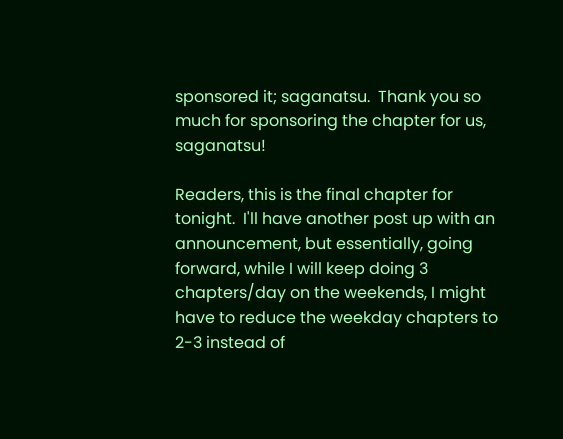sponsored it; saganatsu.  Thank you so much for sponsoring the chapter for us, saganatsu!

Readers, this is the final chapter for tonight.  I'll have another post up with an announcement, but essentially, going forward, while I will keep doing 3 chapters/day on the weekends, I might have to reduce the weekday chapters to 2-3 instead of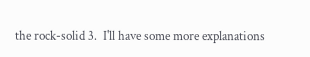the rock-solid 3.  I'll have some more explanations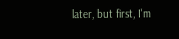later, but first, I'm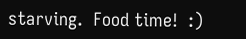starving.  Food time!  :)